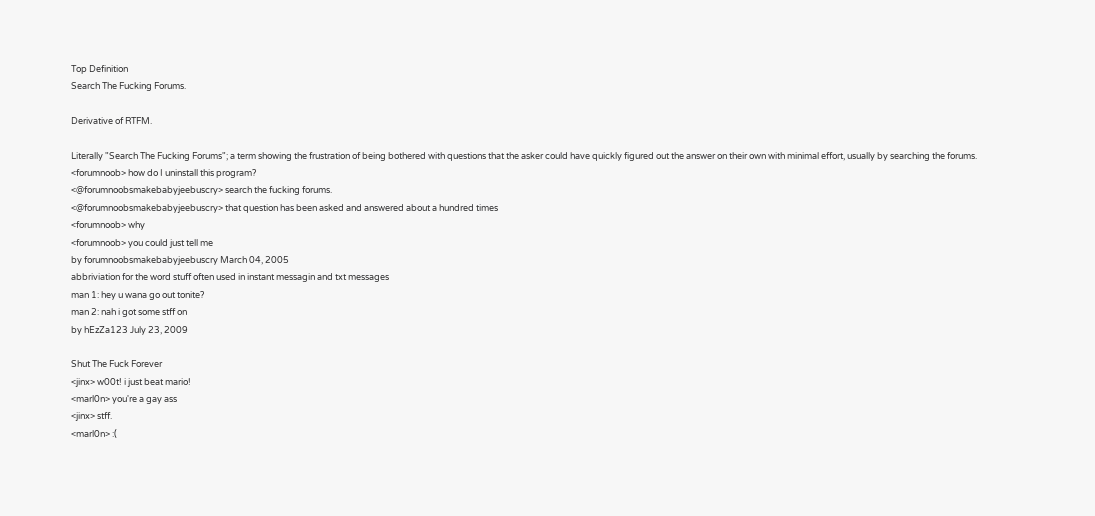Top Definition
Search The Fucking Forums.

Derivative of RTFM.

Literally "Search The Fucking Forums"; a term showing the frustration of being bothered with questions that the asker could have quickly figured out the answer on their own with minimal effort, usually by searching the forums.
<forumnoob> how do I uninstall this program?
<@forumnoobsmakebabyjeebuscry> search the fucking forums.
<@forumnoobsmakebabyjeebuscry> that question has been asked and answered about a hundred times
<forumnoob> why
<forumnoob> you could just tell me
by forumnoobsmakebabyjeebuscry March 04, 2005
abbriviation for the word stuff often used in instant messagin and txt messages
man 1: hey u wana go out tonite?
man 2: nah i got some stff on
by hEzZa123 July 23, 2009

Shut The Fuck Forever
<jinx> w00t! i just beat mario!
<marl0n> you're a gay ass
<jinx> stff.
<marl0n> :(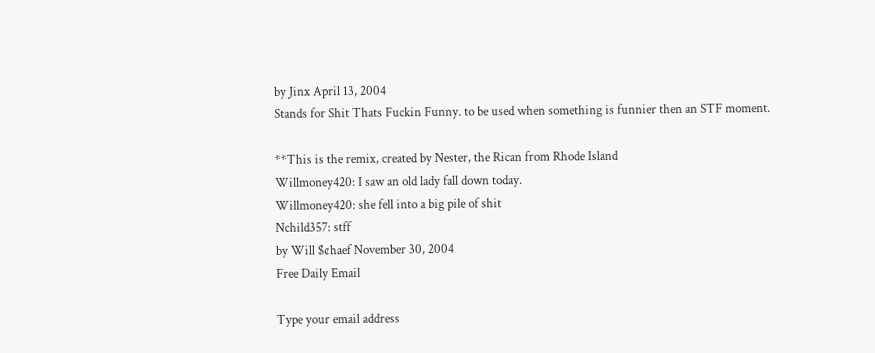by Jinx April 13, 2004
Stands for Shit Thats Fuckin Funny. to be used when something is funnier then an STF moment.

**This is the remix, created by Nester, the Rican from Rhode Island
Willmoney420: I saw an old lady fall down today.
Willmoney420: she fell into a big pile of shit
Nchild357: stff
by Will $¢haef November 30, 2004
Free Daily Email

Type your email address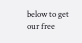below to get our free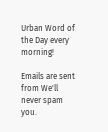Urban Word of the Day every morning!

Emails are sent from We'll never spam you.